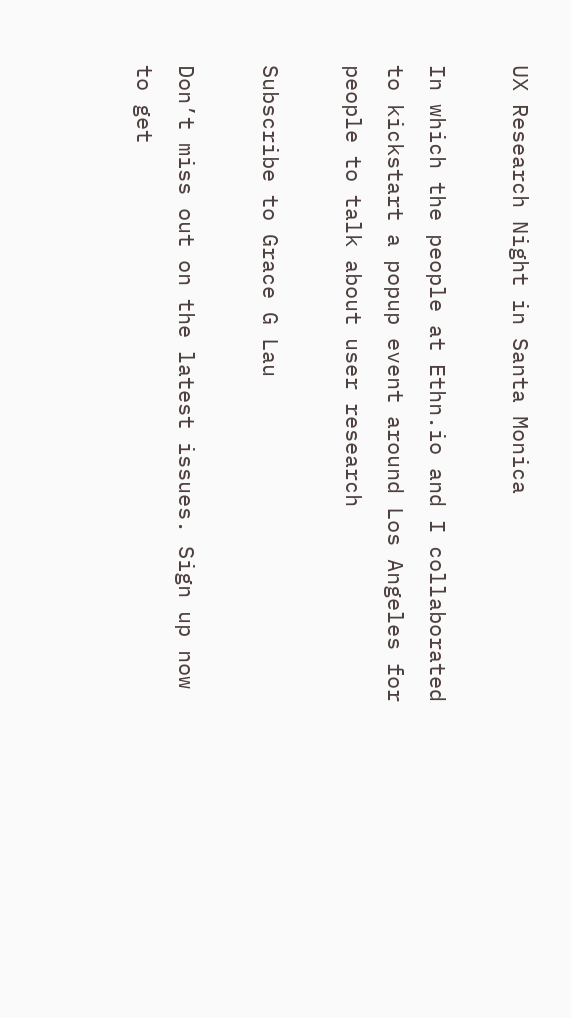UX Research Night in Santa Monica

In which the people at Ethn.io and I collaborated to kickstart a popup event around Los Angeles for people to talk about user research

Subscribe to Grace G Lau

Don’t miss out on the latest issues. Sign up now to get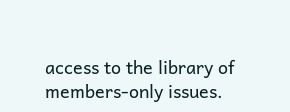access to the library of members-only issues.